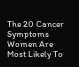The 20 Cancer Symptoms Women Are Most Likely To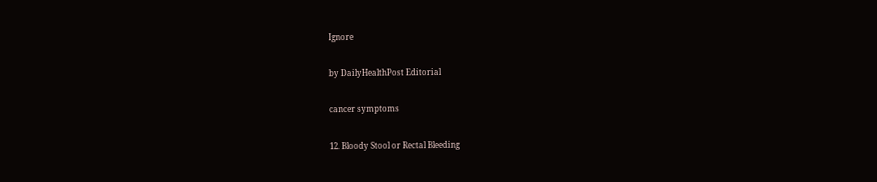Ignore

by DailyHealthPost Editorial

cancer symptoms

12. Bloody Stool or Rectal Bleeding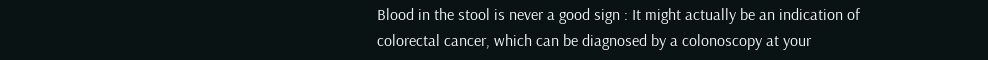Blood in the stool is never a good sign : It might actually be an indication of colorectal cancer, which can be diagnosed by a colonoscopy at your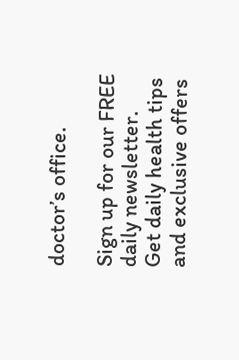doctor’s office.

Sign up for our FREE daily newsletter.
Get daily health tips and exclusive offers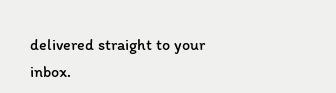delivered straight to your inbox.